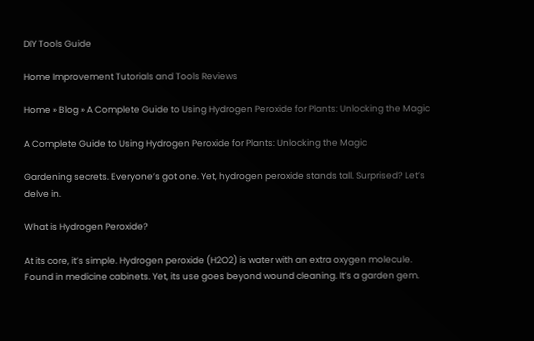DIY Tools Guide

Home Improvement Tutorials and Tools Reviews

Home » Blog » A Complete Guide to Using Hydrogen Peroxide for Plants: Unlocking the Magic

A Complete Guide to Using Hydrogen Peroxide for Plants: Unlocking the Magic

Gardening secrets. Everyone’s got one. Yet, hydrogen peroxide stands tall. Surprised? Let’s delve in.

What is Hydrogen Peroxide?

At its core, it’s simple. Hydrogen peroxide (H2O2) is water with an extra oxygen molecule. Found in medicine cabinets. Yet, its use goes beyond wound cleaning. It’s a garden gem.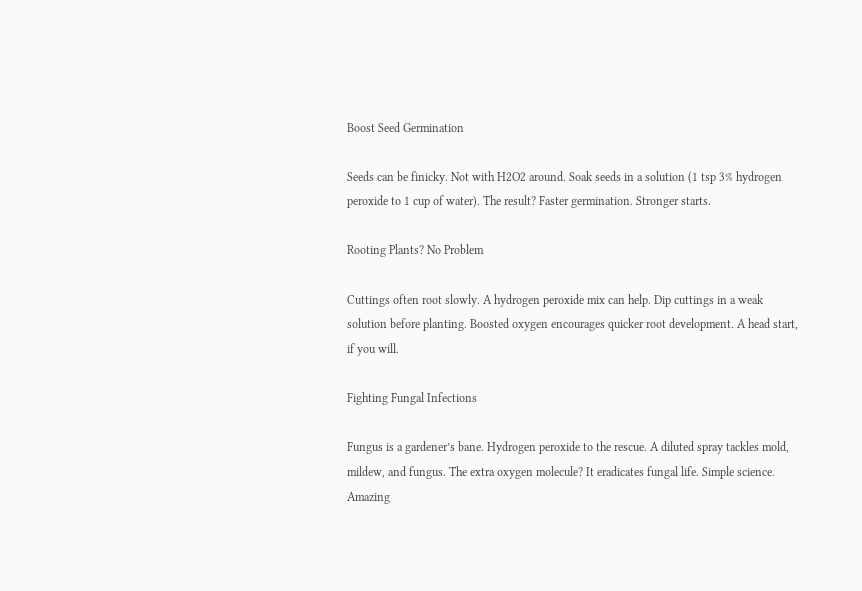Boost Seed Germination

Seeds can be finicky. Not with H2O2 around. Soak seeds in a solution (1 tsp 3% hydrogen peroxide to 1 cup of water). The result? Faster germination. Stronger starts.

Rooting Plants? No Problem

Cuttings often root slowly. A hydrogen peroxide mix can help. Dip cuttings in a weak solution before planting. Boosted oxygen encourages quicker root development. A head start, if you will.

Fighting Fungal Infections

Fungus is a gardener’s bane. Hydrogen peroxide to the rescue. A diluted spray tackles mold, mildew, and fungus. The extra oxygen molecule? It eradicates fungal life. Simple science. Amazing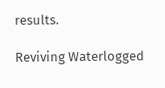results.

Reviving Waterlogged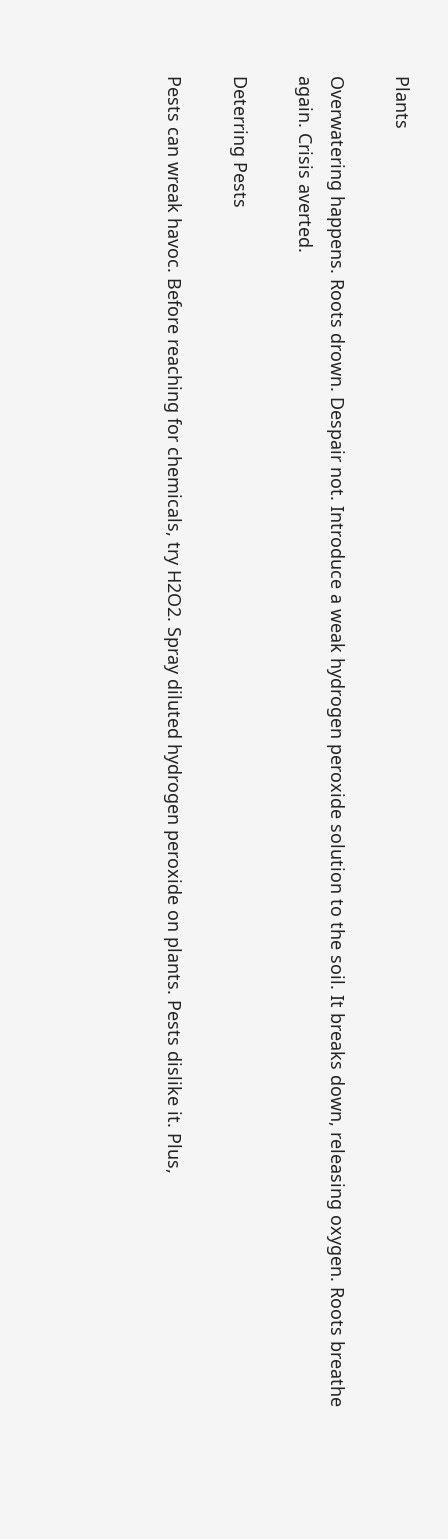Plants

Overwatering happens. Roots drown. Despair not. Introduce a weak hydrogen peroxide solution to the soil. It breaks down, releasing oxygen. Roots breathe again. Crisis averted.

Deterring Pests

Pests can wreak havoc. Before reaching for chemicals, try H2O2. Spray diluted hydrogen peroxide on plants. Pests dislike it. Plus,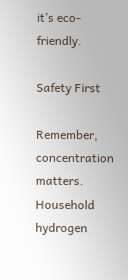it’s eco-friendly.

Safety First

Remember, concentration matters. Household hydrogen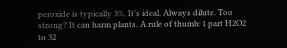peroxide is typically 3%. It’s ideal. Always dilute. Too strong? It can harm plants. A rule of thumb: 1 part H2O2 to 32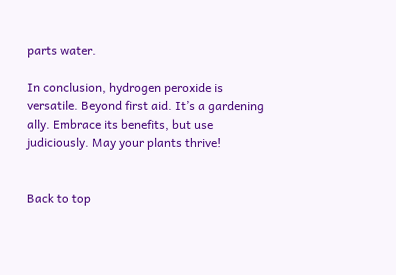parts water.

In conclusion, hydrogen peroxide is versatile. Beyond first aid. It’s a gardening ally. Embrace its benefits, but use judiciously. May your plants thrive!


Back to top